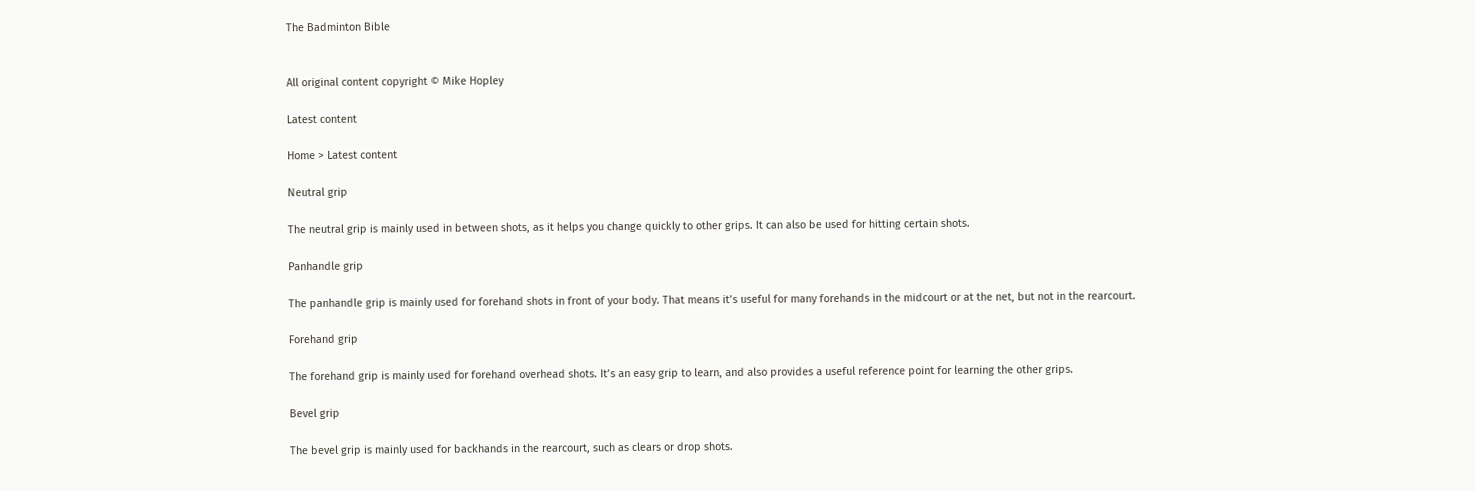The Badminton Bible


All original content copyright © Mike Hopley

Latest content

Home > Latest content

Neutral grip

The neutral grip is mainly used in between shots, as it helps you change quickly to other grips. It can also be used for hitting certain shots.

Panhandle grip

The panhandle grip is mainly used for forehand shots in front of your body. That means it’s useful for many forehands in the midcourt or at the net, but not in the rearcourt.

Forehand grip

The forehand grip is mainly used for forehand overhead shots. It’s an easy grip to learn, and also provides a useful reference point for learning the other grips.

Bevel grip

The bevel grip is mainly used for backhands in the rearcourt, such as clears or drop shots.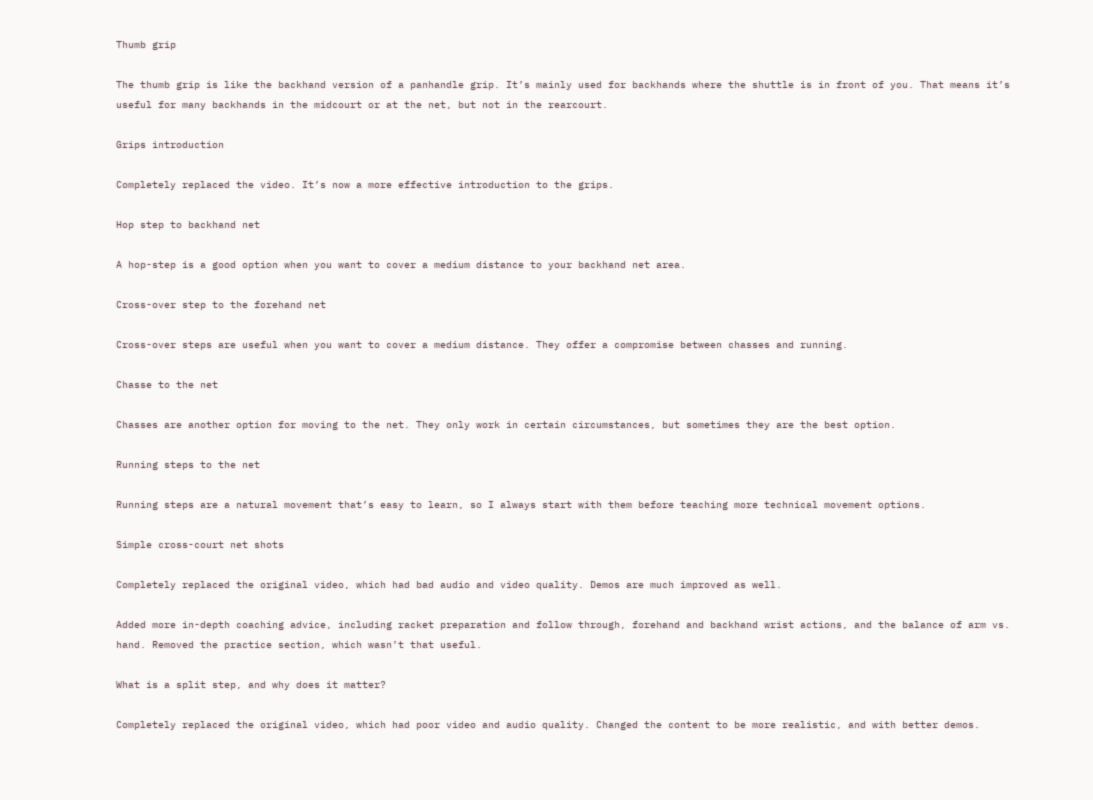Thumb grip

The thumb grip is like the backhand version of a panhandle grip. It’s mainly used for backhands where the shuttle is in front of you. That means it’s useful for many backhands in the midcourt or at the net, but not in the rearcourt.

Grips introduction

Completely replaced the video. It’s now a more effective introduction to the grips.

Hop step to backhand net

A hop-step is a good option when you want to cover a medium distance to your backhand net area.

Cross-over step to the forehand net

Cross-over steps are useful when you want to cover a medium distance. They offer a compromise between chasses and running.

Chasse to the net

Chasses are another option for moving to the net. They only work in certain circumstances, but sometimes they are the best option.

Running steps to the net

Running steps are a natural movement that’s easy to learn, so I always start with them before teaching more technical movement options.

Simple cross-court net shots

Completely replaced the original video, which had bad audio and video quality. Demos are much improved as well.

Added more in-depth coaching advice, including racket preparation and follow through, forehand and backhand wrist actions, and the balance of arm vs. hand. Removed the practice section, which wasn’t that useful.

What is a split step, and why does it matter?

Completely replaced the original video, which had poor video and audio quality. Changed the content to be more realistic, and with better demos.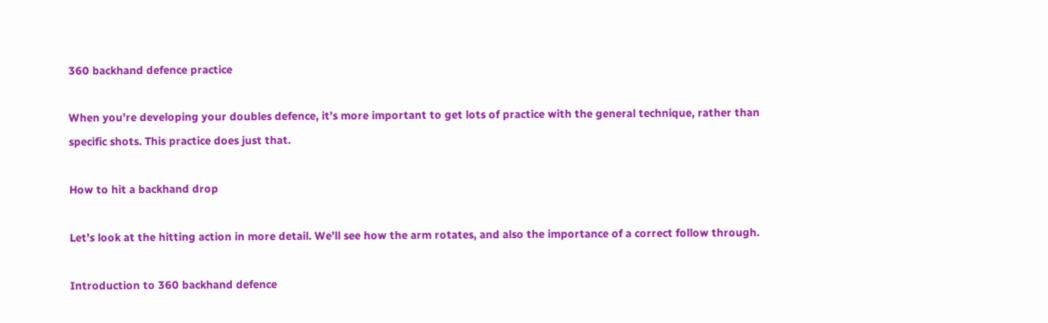360 backhand defence practice

When you’re developing your doubles defence, it’s more important to get lots of practice with the general technique, rather than specific shots. This practice does just that.

How to hit a backhand drop

Let’s look at the hitting action in more detail. We’ll see how the arm rotates, and also the importance of a correct follow through.

Introduction to 360 backhand defence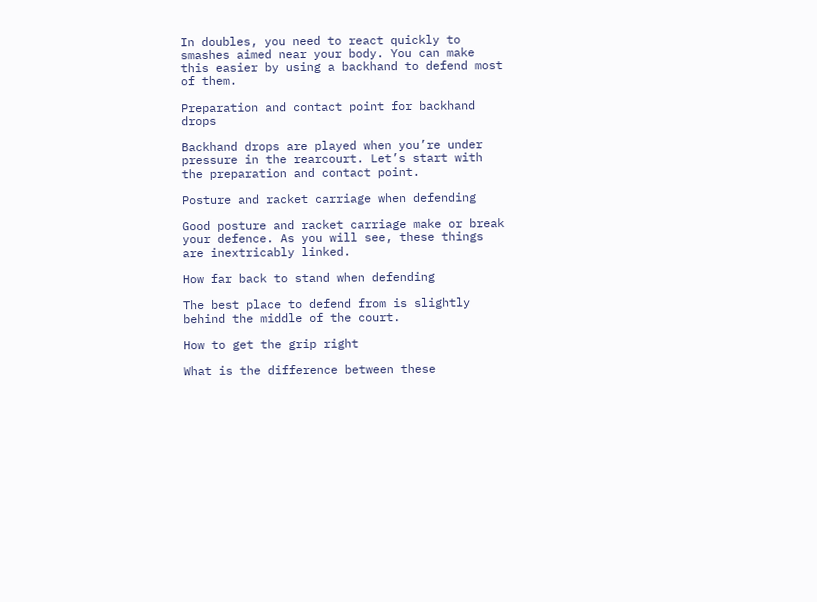In doubles, you need to react quickly to smashes aimed near your body. You can make this easier by using a backhand to defend most of them.

Preparation and contact point for backhand drops

Backhand drops are played when you’re under pressure in the rearcourt. Let’s start with the preparation and contact point.

Posture and racket carriage when defending

Good posture and racket carriage make or break your defence. As you will see, these things are inextricably linked.

How far back to stand when defending

The best place to defend from is slightly behind the middle of the court.

How to get the grip right

What is the difference between these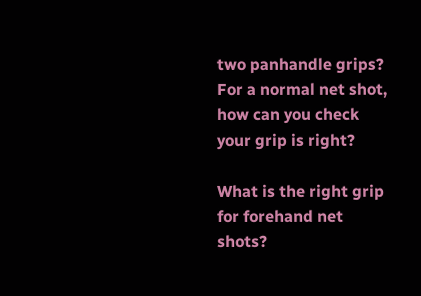two panhandle grips? For a normal net shot, how can you check your grip is right?

What is the right grip for forehand net shots?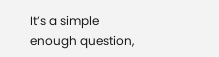It’s a simple enough question,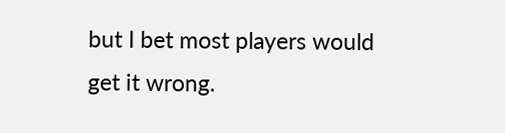but I bet most players would get it wrong.